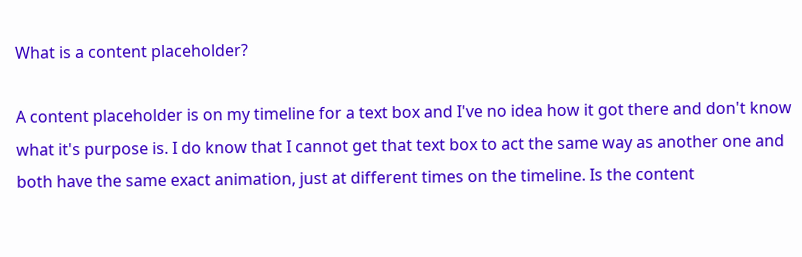What is a content placeholder?

A content placeholder is on my timeline for a text box and I've no idea how it got there and don't know what it's purpose is. I do know that I cannot get that text box to act the same way as another one and both have the same exact animation, just at different times on the timeline. Is the content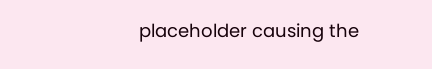placeholder causing the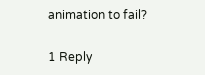animation to fail?

1 Reply